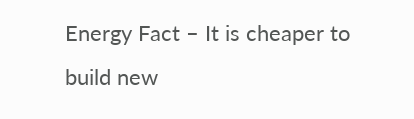Energy Fact – It is cheaper to build new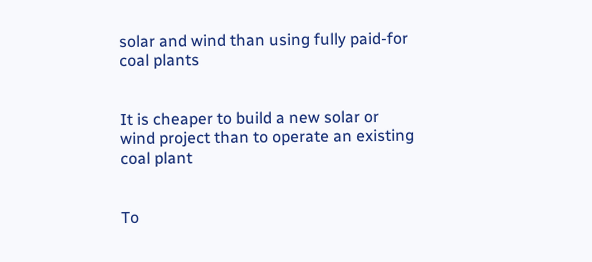solar and wind than using fully paid-for coal plants


It is cheaper to build a new solar or wind project than to operate an existing coal plant


To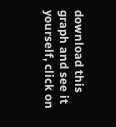download this graph and see it yourself, click on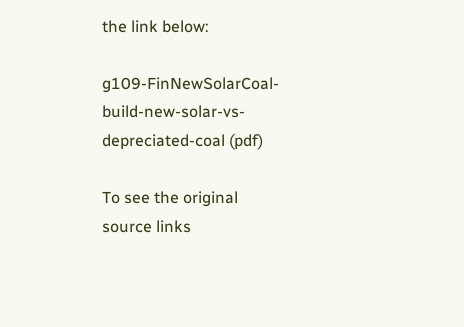the link below:

g109-FinNewSolarCoal-build-new-solar-vs-depreciated-coal (pdf)

To see the original source links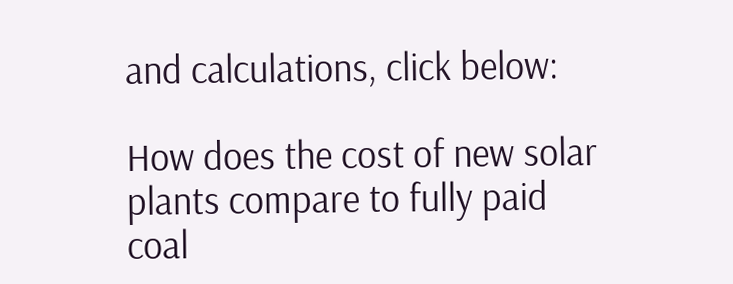and calculations, click below:

How does the cost of new solar plants compare to fully paid coal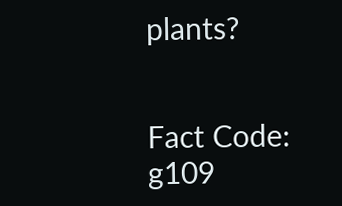plants?


Fact Code: g109